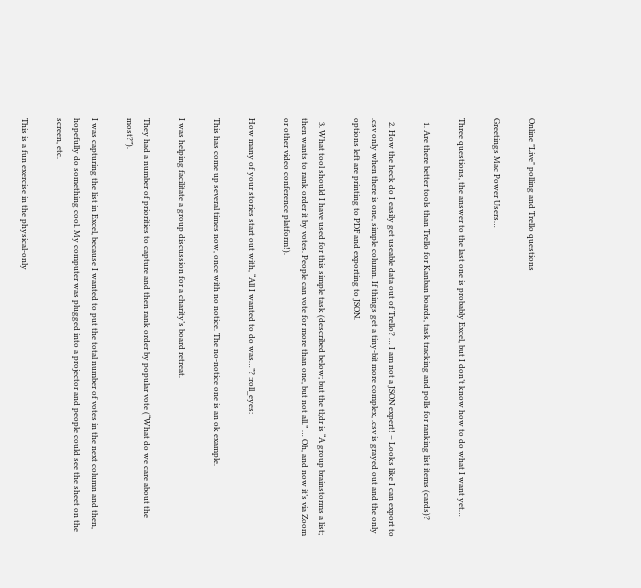Online "Live" polling and Trello questions

Greetings Mac Power Users…

Three questions, the answer to the last one is probably Excel, but I don’t know how to do what I want yet…

  1. Are there better tools than Trello for Kanban boards, task tracking and polls for ranking list items (cards)?

  2. How the heck do I easily get useable data out of Trello? … I am not a JSON expert! – Looks like I can export to .csv only when there is one, simple column. If things get a tiny-bit more complex, .csv is grayed out and the only options left are printing to PDF and exporting to JSON.

  3. What tool should I have used for this simple task (described below; but the tl;dr is “A group brainstorms a list; then wants to rank order it by votes. People can vote for more than one, but not all.” … Oh, and now it’s via Zoom or other video conference platform!).

How many of your stories start out with, “All I wanted to do was…”? :roll_eyes:

This has come up several times now, once with no notice. The no-notice one is an ok example.

I was helping facilitate a group discussion for a charity’s board retreat.

They had a number of priorities to capture and then rank order by popular vote (“What do we care about the most?”).

I was capturing the list in Excel, because I wanted to put the total number of votes in the next column and then, hopefully do something cool. My computer was plugged into a projector and people could see the sheet on the screen, etc.

This is a fun exercise in the physical-only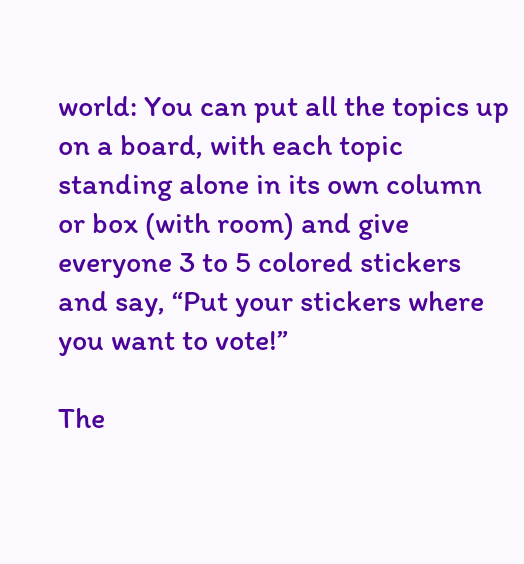world: You can put all the topics up on a board, with each topic standing alone in its own column or box (with room) and give everyone 3 to 5 colored stickers and say, “Put your stickers where you want to vote!”

The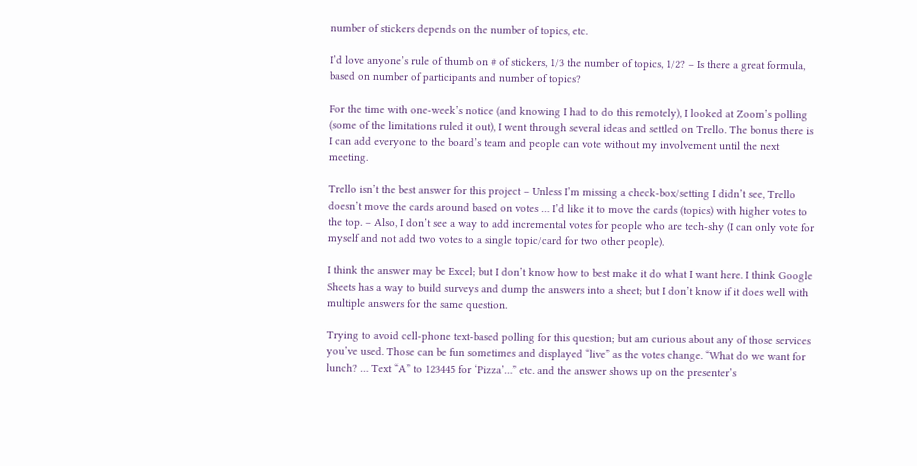number of stickers depends on the number of topics, etc.

I’d love anyone’s rule of thumb on # of stickers, 1/3 the number of topics, 1/2? – Is there a great formula, based on number of participants and number of topics?

For the time with one-week’s notice (and knowing I had to do this remotely), I looked at Zoom’s polling (some of the limitations ruled it out), I went through several ideas and settled on Trello. The bonus there is I can add everyone to the board’s team and people can vote without my involvement until the next meeting.

Trello isn’t the best answer for this project – Unless I’m missing a check-box/setting I didn’t see, Trello doesn’t move the cards around based on votes … I’d like it to move the cards (topics) with higher votes to the top. – Also, I don’t see a way to add incremental votes for people who are tech-shy (I can only vote for myself and not add two votes to a single topic/card for two other people).

I think the answer may be Excel; but I don’t know how to best make it do what I want here. I think Google Sheets has a way to build surveys and dump the answers into a sheet; but I don’t know if it does well with multiple answers for the same question.

Trying to avoid cell-phone text-based polling for this question; but am curious about any of those services you’ve used. Those can be fun sometimes and displayed “live” as the votes change. “What do we want for lunch? … Text “A” to 123445 for ‘Pizza’…” etc. and the answer shows up on the presenter’s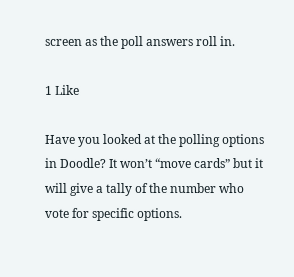screen as the poll answers roll in.

1 Like

Have you looked at the polling options in Doodle? It won’t “move cards” but it will give a tally of the number who vote for specific options.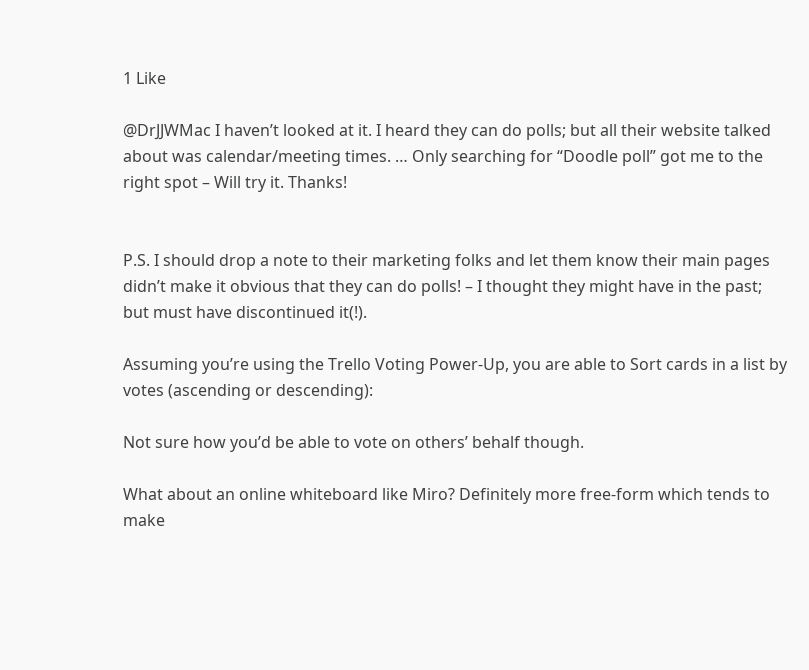1 Like

@DrJJWMac I haven’t looked at it. I heard they can do polls; but all their website talked about was calendar/meeting times. … Only searching for “Doodle poll” got me to the right spot – Will try it. Thanks!


P.S. I should drop a note to their marketing folks and let them know their main pages didn’t make it obvious that they can do polls! – I thought they might have in the past; but must have discontinued it(!).

Assuming you’re using the Trello Voting Power-Up, you are able to Sort cards in a list by votes (ascending or descending):

Not sure how you’d be able to vote on others’ behalf though.

What about an online whiteboard like Miro? Definitely more free-form which tends to make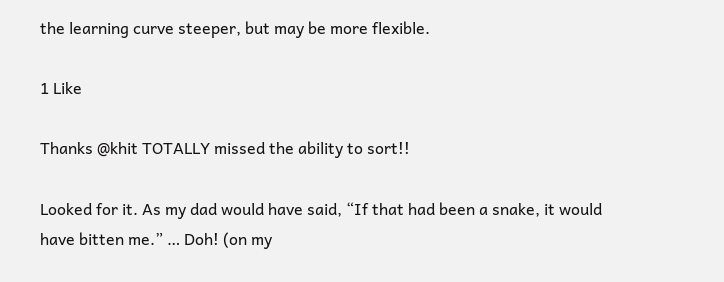the learning curve steeper, but may be more flexible.

1 Like

Thanks @khit TOTALLY missed the ability to sort!!

Looked for it. As my dad would have said, “If that had been a snake, it would have bitten me.” … Doh! (on my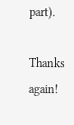part).

Thanks again!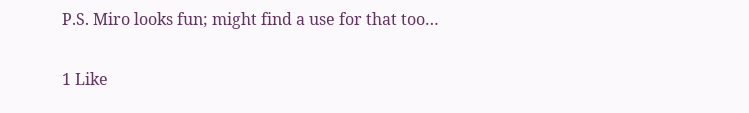P.S. Miro looks fun; might find a use for that too…

1 Like